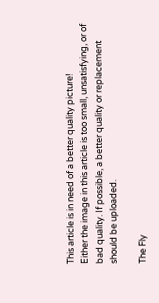This article is in need of a better quality picture!
Either the image in this article is too small, unsatisfying, or of bad quality. If possible, a better quality or replacement should be uploaded.

The Fly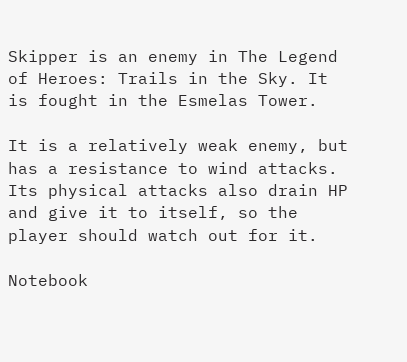Skipper is an enemy in The Legend of Heroes: Trails in the Sky. It is fought in the Esmelas Tower.

It is a relatively weak enemy, but has a resistance to wind attacks. Its physical attacks also drain HP and give it to itself, so the player should watch out for it.

Notebook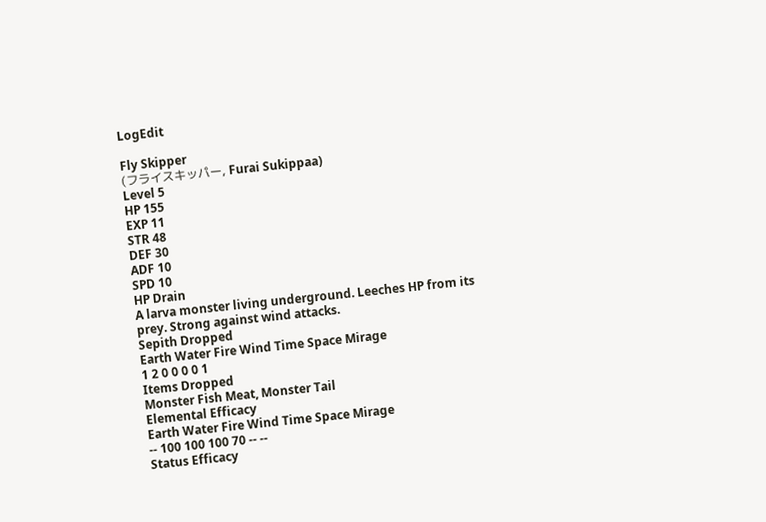LogEdit

Fly Skipper
(フライスキッパー, Furai Sukippaa)
Level 5
HP 155
EXP 11
STR 48
DEF 30
ADF 10
SPD 10
HP Drain
A larva monster living underground. Leeches HP from its prey. Strong against wind attacks.
Sepith Dropped
Earth Water Fire Wind Time Space Mirage
1 2 0 0 0 0 1
Items Dropped
Monster Fish Meat, Monster Tail
Elemental Efficacy
Earth Water Fire Wind Time Space Mirage
-- 100 100 100 70 -- --
Status Efficacy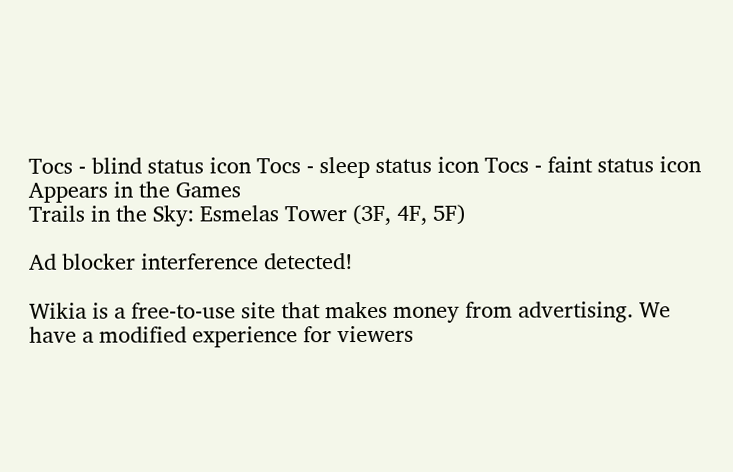Tocs - blind status icon Tocs - sleep status icon Tocs - faint status icon
Appears in the Games
Trails in the Sky: Esmelas Tower (3F, 4F, 5F)

Ad blocker interference detected!

Wikia is a free-to-use site that makes money from advertising. We have a modified experience for viewers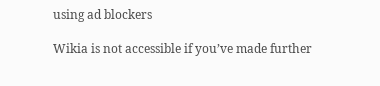using ad blockers

Wikia is not accessible if you’ve made further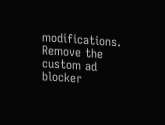modifications. Remove the custom ad blocker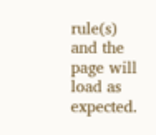rule(s) and the page will load as expected.